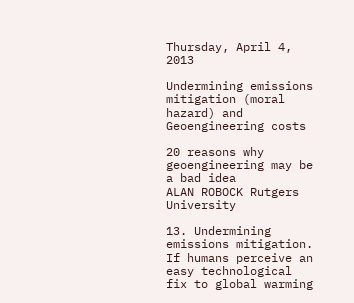Thursday, April 4, 2013

Undermining emissions mitigation (moral hazard) and Geoengineering costs

20 reasons why geoengineering may be a bad idea
ALAN ROBOCK Rutgers University

13. Undermining emissions mitigation. If humans perceive an easy technological fix to global warming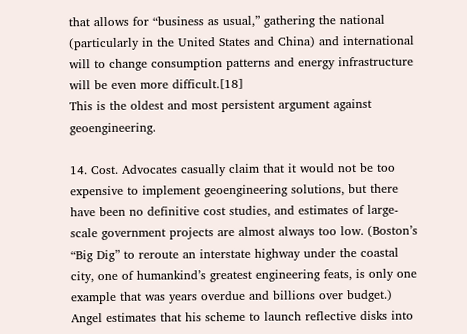that allows for “business as usual,” gathering the national (particularly in the United States and China) and international will to change consumption patterns and energy infrastructure will be even more difficult.[18]
This is the oldest and most persistent argument against geoengineering.

14. Cost. Advocates casually claim that it would not be too expensive to implement geoengineering solutions, but there have been no definitive cost studies, and estimates of large-scale government projects are almost always too low. (Boston’s “Big Dig” to reroute an interstate highway under the coastal city, one of humankind’s greatest engineering feats, is only one example that was years overdue and billions over budget.)
Angel estimates that his scheme to launch reflective disks into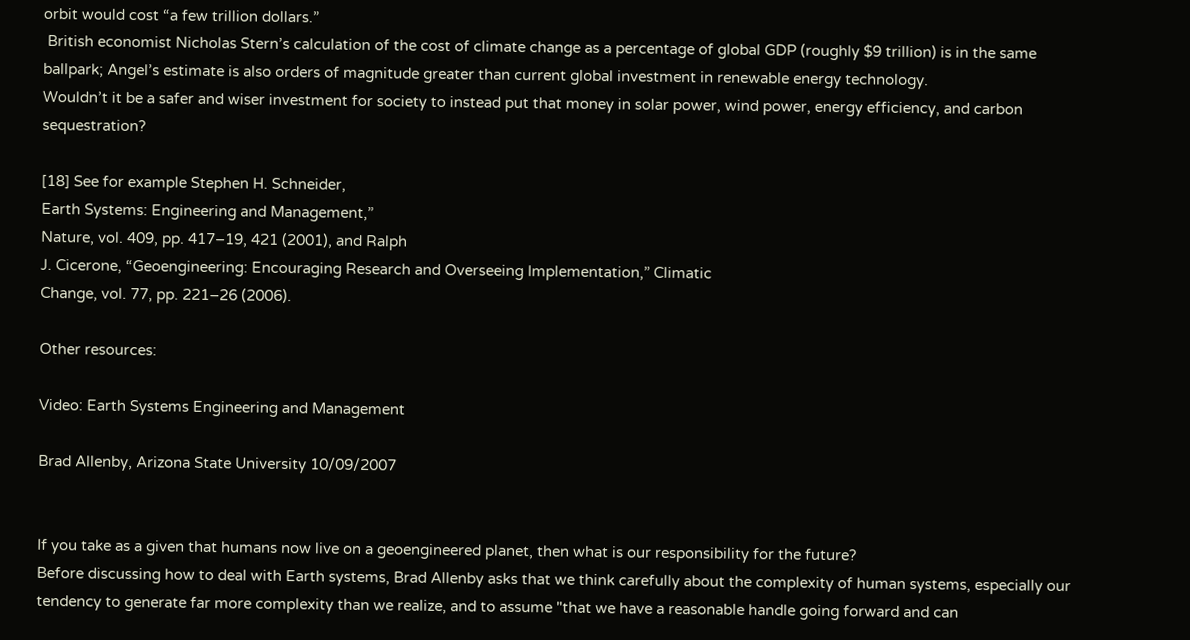orbit would cost “a few trillion dollars.”
 British economist Nicholas Stern’s calculation of the cost of climate change as a percentage of global GDP (roughly $9 trillion) is in the same ballpark; Angel’s estimate is also orders of magnitude greater than current global investment in renewable energy technology.
Wouldn’t it be a safer and wiser investment for society to instead put that money in solar power, wind power, energy efficiency, and carbon sequestration?

[18] See for example Stephen H. Schneider,
Earth Systems: Engineering and Management,”
Nature, vol. 409, pp. 417–19, 421 (2001), and Ralph
J. Cicerone, “Geoengineering: Encouraging Research and Overseeing Implementation,” Climatic
Change, vol. 77, pp. 221–26 (2006).

Other resources:

Video: Earth Systems Engineering and Management

Brad Allenby, Arizona State University 10/09/2007


If you take as a given that humans now live on a geoengineered planet, then what is our responsibility for the future?
Before discussing how to deal with Earth systems, Brad Allenby asks that we think carefully about the complexity of human systems, especially our tendency to generate far more complexity than we realize, and to assume "that we have a reasonable handle going forward and can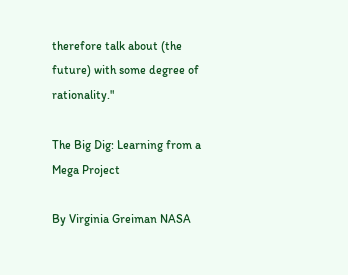therefore talk about (the future) with some degree of rationality."

The Big Dig: Learning from a Mega Project

By Virginia Greiman NASA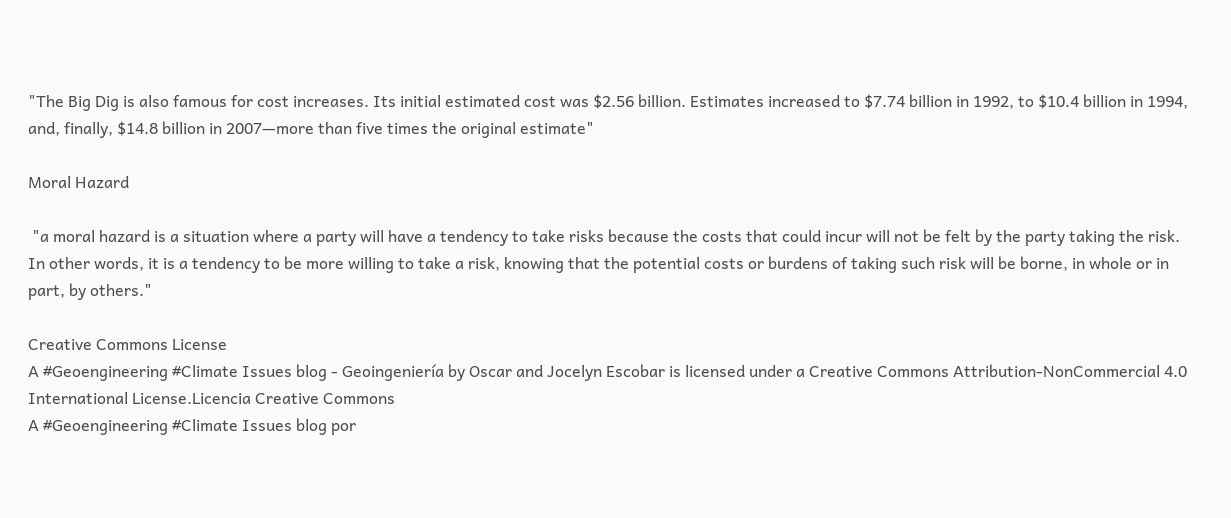"The Big Dig is also famous for cost increases. Its initial estimated cost was $2.56 billion. Estimates increased to $7.74 billion in 1992, to $10.4 billion in 1994, and, finally, $14.8 billion in 2007—more than five times the original estimate"

Moral Hazard

 "a moral hazard is a situation where a party will have a tendency to take risks because the costs that could incur will not be felt by the party taking the risk. In other words, it is a tendency to be more willing to take a risk, knowing that the potential costs or burdens of taking such risk will be borne, in whole or in part, by others."

Creative Commons License
A #Geoengineering #Climate Issues blog - Geoingeniería by Oscar and Jocelyn Escobar is licensed under a Creative Commons Attribution-NonCommercial 4.0 International License.Licencia Creative Commons
A #Geoengineering #Climate Issues blog por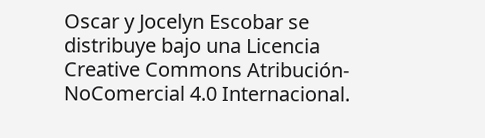Oscar y Jocelyn Escobar se distribuye bajo una Licencia Creative Commons Atribución-NoComercial 4.0 Internacional.